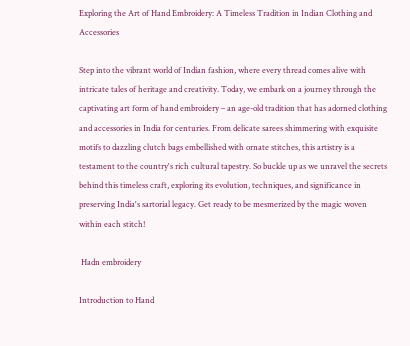Exploring the Art of Hand Embroidery: A Timeless Tradition in Indian Clothing and Accessories

Step into the vibrant world of Indian fashion, where every thread comes alive with intricate tales of heritage and creativity. Today, we embark on a journey through the captivating art form of hand embroidery – an age-old tradition that has adorned clothing and accessories in India for centuries. From delicate sarees shimmering with exquisite motifs to dazzling clutch bags embellished with ornate stitches, this artistry is a testament to the country's rich cultural tapestry. So buckle up as we unravel the secrets behind this timeless craft, exploring its evolution, techniques, and significance in preserving India's sartorial legacy. Get ready to be mesmerized by the magic woven within each stitch!

 Hadn embroidery

Introduction to Hand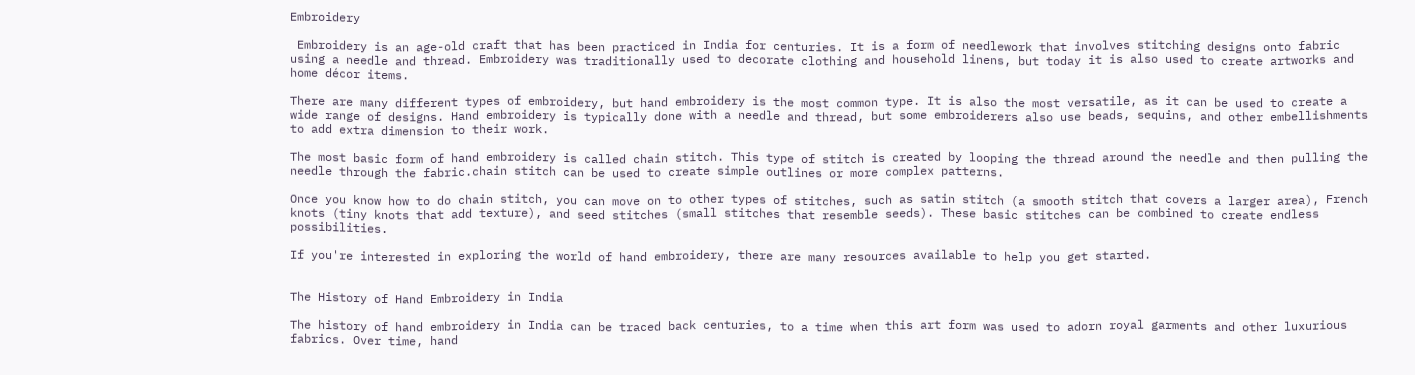Embroidery

 Embroidery is an age-old craft that has been practiced in India for centuries. It is a form of needlework that involves stitching designs onto fabric using a needle and thread. Embroidery was traditionally used to decorate clothing and household linens, but today it is also used to create artworks and home décor items.

There are many different types of embroidery, but hand embroidery is the most common type. It is also the most versatile, as it can be used to create a wide range of designs. Hand embroidery is typically done with a needle and thread, but some embroiderers also use beads, sequins, and other embellishments to add extra dimension to their work.

The most basic form of hand embroidery is called chain stitch. This type of stitch is created by looping the thread around the needle and then pulling the needle through the fabric.chain stitch can be used to create simple outlines or more complex patterns.

Once you know how to do chain stitch, you can move on to other types of stitches, such as satin stitch (a smooth stitch that covers a larger area), French knots (tiny knots that add texture), and seed stitches (small stitches that resemble seeds). These basic stitches can be combined to create endless possibilities.

If you're interested in exploring the world of hand embroidery, there are many resources available to help you get started.


The History of Hand Embroidery in India

The history of hand embroidery in India can be traced back centuries, to a time when this art form was used to adorn royal garments and other luxurious fabrics. Over time, hand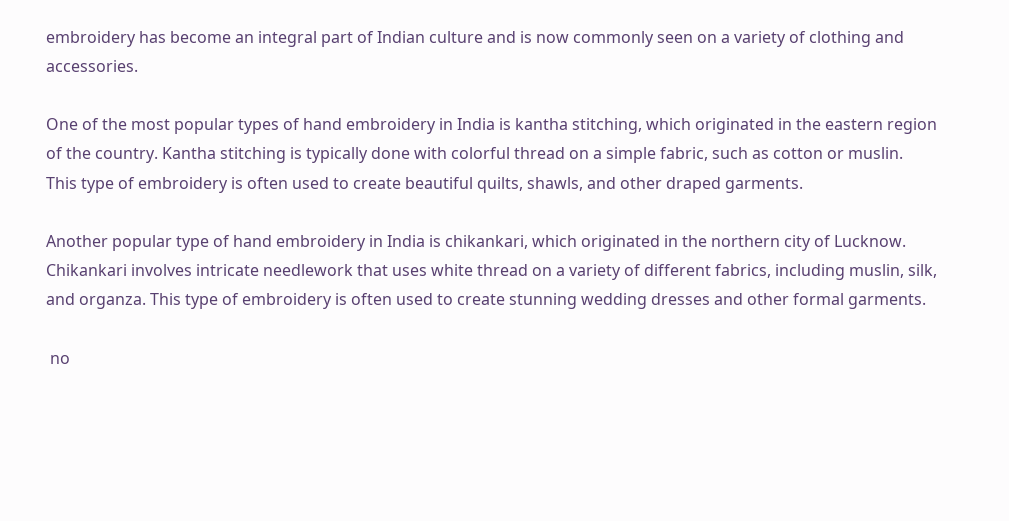embroidery has become an integral part of Indian culture and is now commonly seen on a variety of clothing and accessories.

One of the most popular types of hand embroidery in India is kantha stitching, which originated in the eastern region of the country. Kantha stitching is typically done with colorful thread on a simple fabric, such as cotton or muslin. This type of embroidery is often used to create beautiful quilts, shawls, and other draped garments.

Another popular type of hand embroidery in India is chikankari, which originated in the northern city of Lucknow. Chikankari involves intricate needlework that uses white thread on a variety of different fabrics, including muslin, silk, and organza. This type of embroidery is often used to create stunning wedding dresses and other formal garments.

 no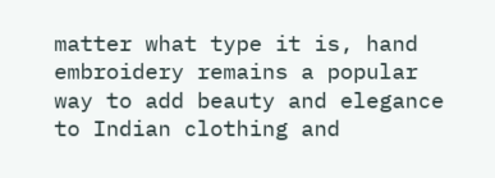matter what type it is, hand embroidery remains a popular way to add beauty and elegance to Indian clothing and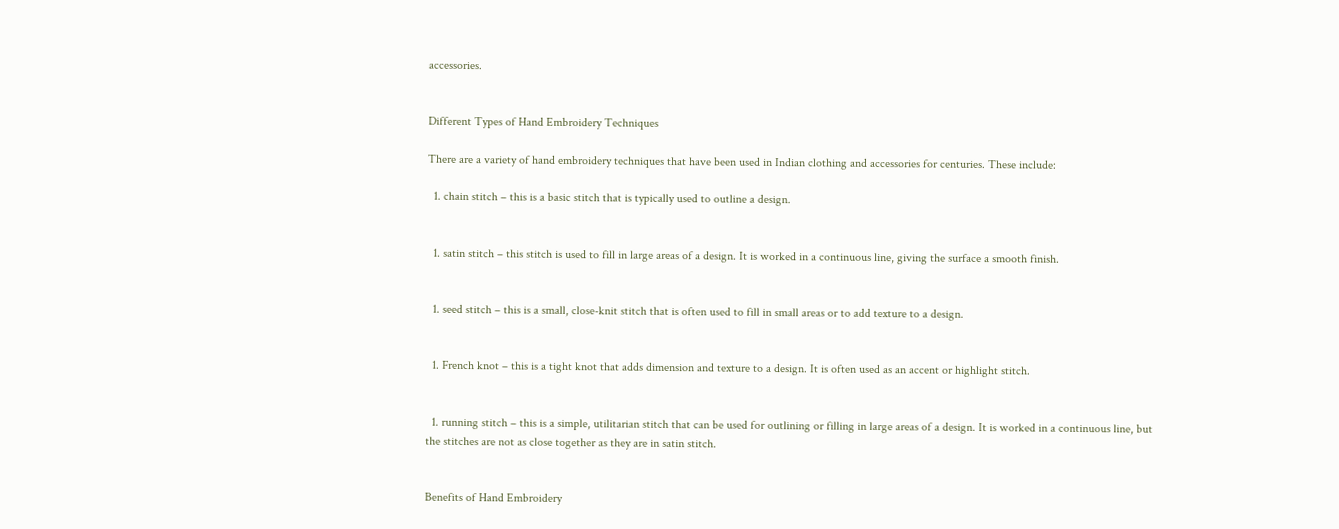accessories.


Different Types of Hand Embroidery Techniques

There are a variety of hand embroidery techniques that have been used in Indian clothing and accessories for centuries. These include:

  1. chain stitch – this is a basic stitch that is typically used to outline a design.


  1. satin stitch – this stitch is used to fill in large areas of a design. It is worked in a continuous line, giving the surface a smooth finish.


  1. seed stitch – this is a small, close-knit stitch that is often used to fill in small areas or to add texture to a design.


  1. French knot – this is a tight knot that adds dimension and texture to a design. It is often used as an accent or highlight stitch.


  1. running stitch – this is a simple, utilitarian stitch that can be used for outlining or filling in large areas of a design. It is worked in a continuous line, but the stitches are not as close together as they are in satin stitch.


Benefits of Hand Embroidery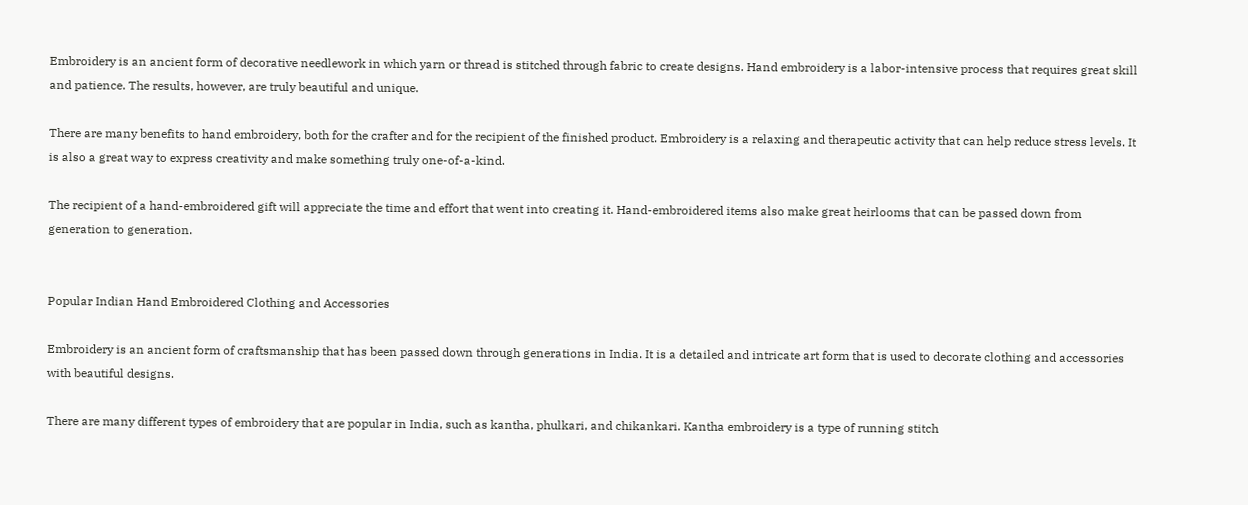Embroidery is an ancient form of decorative needlework in which yarn or thread is stitched through fabric to create designs. Hand embroidery is a labor-intensive process that requires great skill and patience. The results, however, are truly beautiful and unique.

There are many benefits to hand embroidery, both for the crafter and for the recipient of the finished product. Embroidery is a relaxing and therapeutic activity that can help reduce stress levels. It is also a great way to express creativity and make something truly one-of-a-kind.

The recipient of a hand-embroidered gift will appreciate the time and effort that went into creating it. Hand-embroidered items also make great heirlooms that can be passed down from generation to generation.


Popular Indian Hand Embroidered Clothing and Accessories

Embroidery is an ancient form of craftsmanship that has been passed down through generations in India. It is a detailed and intricate art form that is used to decorate clothing and accessories with beautiful designs.

There are many different types of embroidery that are popular in India, such as kantha, phulkari, and chikankari. Kantha embroidery is a type of running stitch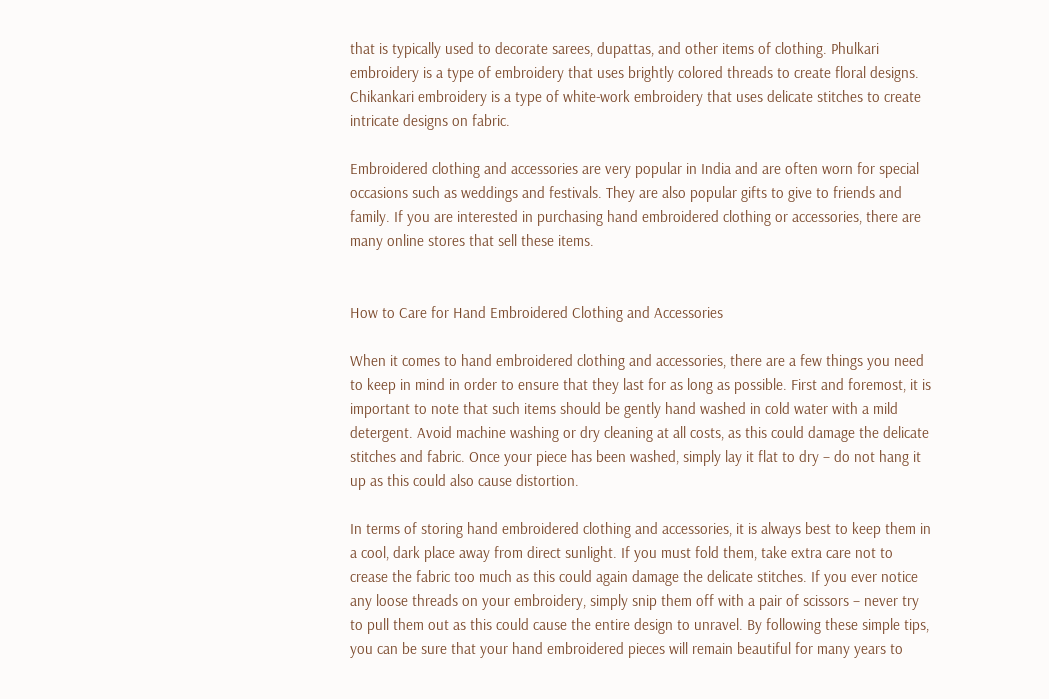that is typically used to decorate sarees, dupattas, and other items of clothing. Phulkari embroidery is a type of embroidery that uses brightly colored threads to create floral designs. Chikankari embroidery is a type of white-work embroidery that uses delicate stitches to create intricate designs on fabric.

Embroidered clothing and accessories are very popular in India and are often worn for special occasions such as weddings and festivals. They are also popular gifts to give to friends and family. If you are interested in purchasing hand embroidered clothing or accessories, there are many online stores that sell these items.


How to Care for Hand Embroidered Clothing and Accessories

When it comes to hand embroidered clothing and accessories, there are a few things you need to keep in mind in order to ensure that they last for as long as possible. First and foremost, it is important to note that such items should be gently hand washed in cold water with a mild detergent. Avoid machine washing or dry cleaning at all costs, as this could damage the delicate stitches and fabric. Once your piece has been washed, simply lay it flat to dry – do not hang it up as this could also cause distortion.

In terms of storing hand embroidered clothing and accessories, it is always best to keep them in a cool, dark place away from direct sunlight. If you must fold them, take extra care not to crease the fabric too much as this could again damage the delicate stitches. If you ever notice any loose threads on your embroidery, simply snip them off with a pair of scissors – never try to pull them out as this could cause the entire design to unravel. By following these simple tips, you can be sure that your hand embroidered pieces will remain beautiful for many years to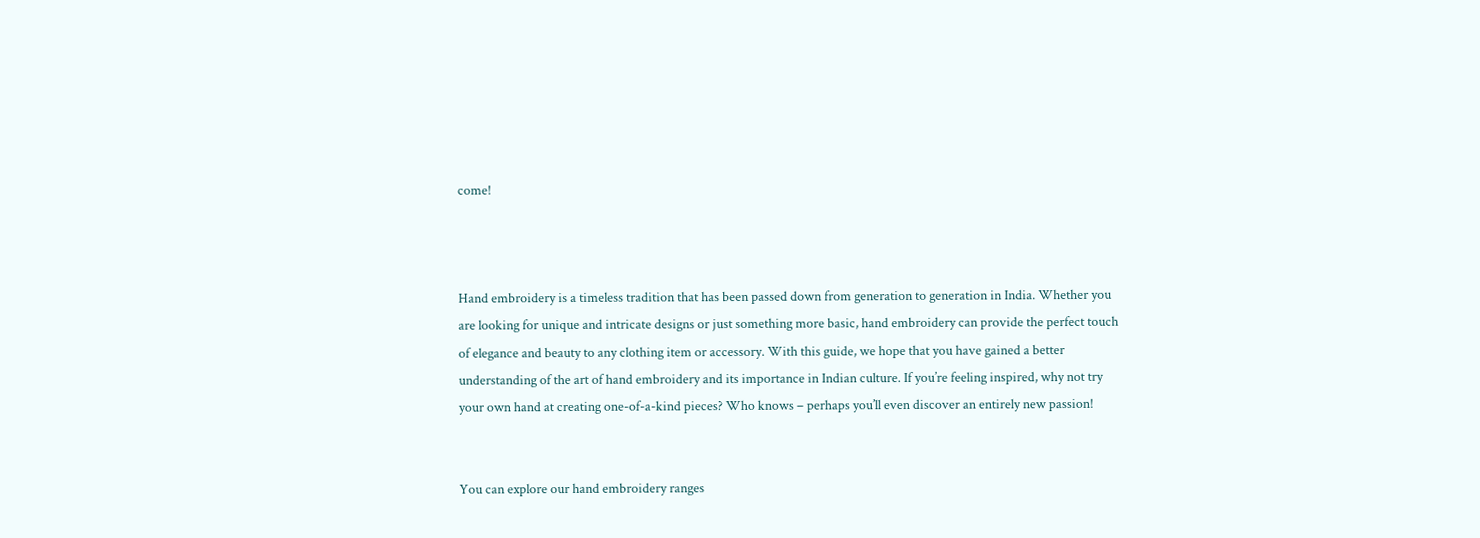come!



Hand embroidery is a timeless tradition that has been passed down from generation to generation in India. Whether you are looking for unique and intricate designs or just something more basic, hand embroidery can provide the perfect touch of elegance and beauty to any clothing item or accessory. With this guide, we hope that you have gained a better understanding of the art of hand embroidery and its importance in Indian culture. If you’re feeling inspired, why not try your own hand at creating one-of-a-kind pieces? Who knows – perhaps you’ll even discover an entirely new passion!


You can explore our hand embroidery ranges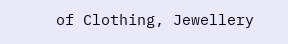of Clothing, Jewellery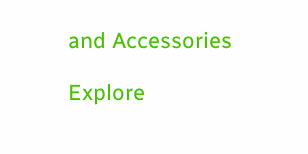and Accessories

Explore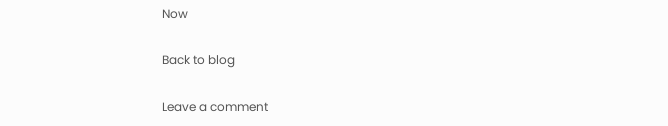Now

Back to blog

Leave a comment